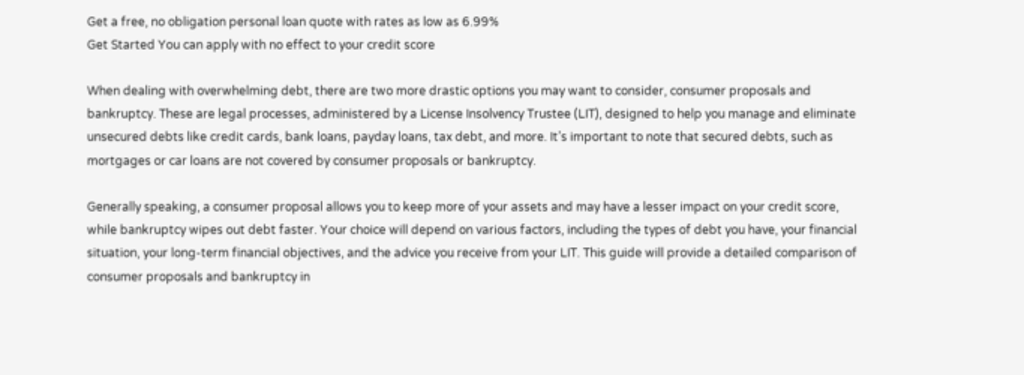Get a free, no obligation personal loan quote with rates as low as 6.99%
Get Started You can apply with no effect to your credit score

When dealing with overwhelming debt, there are two more drastic options you may want to consider, consumer proposals and bankruptcy. These are legal processes, administered by a License Insolvency Trustee (LIT), designed to help you manage and eliminate unsecured debts like credit cards, bank loans, payday loans, tax debt, and more. It’s important to note that secured debts, such as mortgages or car loans are not covered by consumer proposals or bankruptcy.

Generally speaking, a consumer proposal allows you to keep more of your assets and may have a lesser impact on your credit score, while bankruptcy wipes out debt faster. Your choice will depend on various factors, including the types of debt you have, your financial situation, your long-term financial objectives, and the advice you receive from your LIT. This guide will provide a detailed comparison of consumer proposals and bankruptcy in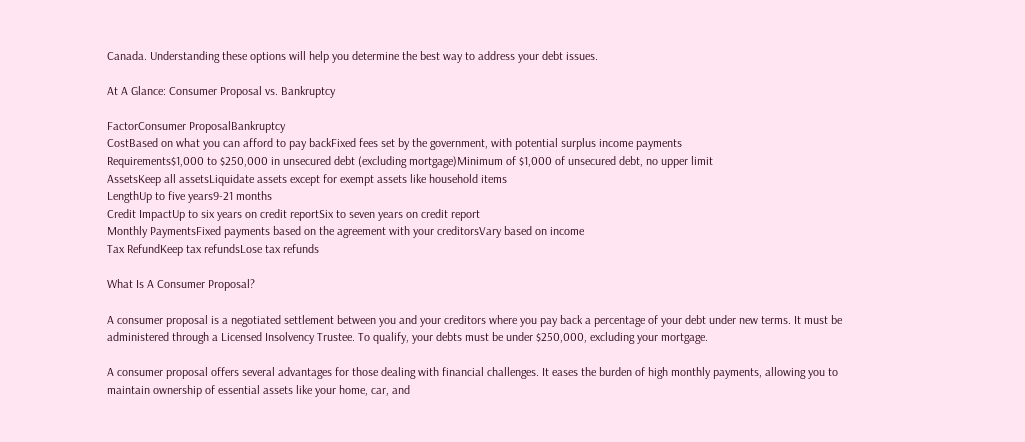Canada. Understanding these options will help you determine the best way to address your debt issues.

At A Glance: Consumer Proposal vs. Bankruptcy

FactorConsumer ProposalBankruptcy
CostBased on what you can afford to pay backFixed fees set by the government, with potential surplus income payments
Requirements$1,000 to $250,000 in unsecured debt (excluding mortgage)Minimum of $1,000 of unsecured debt, no upper limit
AssetsKeep all assetsLiquidate assets except for exempt assets like household items
LengthUp to five years9-21 months
Credit ImpactUp to six years on credit reportSix to seven years on credit report
Monthly PaymentsFixed payments based on the agreement with your creditorsVary based on income
Tax RefundKeep tax refundsLose tax refunds

What Is A Consumer Proposal?

A consumer proposal is a negotiated settlement between you and your creditors where you pay back a percentage of your debt under new terms. It must be administered through a Licensed Insolvency Trustee. To qualify, your debts must be under $250,000, excluding your mortgage.

A consumer proposal offers several advantages for those dealing with financial challenges. It eases the burden of high monthly payments, allowing you to maintain ownership of essential assets like your home, car, and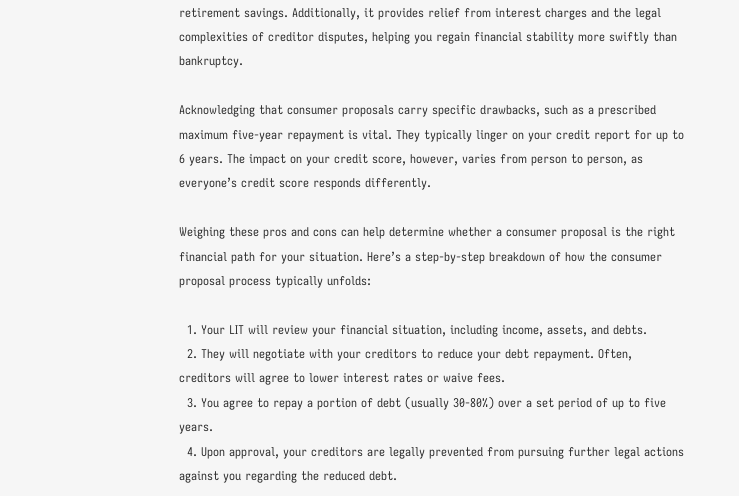retirement savings. Additionally, it provides relief from interest charges and the legal complexities of creditor disputes, helping you regain financial stability more swiftly than bankruptcy.

Acknowledging that consumer proposals carry specific drawbacks, such as a prescribed maximum five-year repayment is vital. They typically linger on your credit report for up to 6 years. The impact on your credit score, however, varies from person to person, as everyone’s credit score responds differently.

Weighing these pros and cons can help determine whether a consumer proposal is the right financial path for your situation. Here’s a step-by-step breakdown of how the consumer proposal process typically unfolds:

  1. Your LIT will review your financial situation, including income, assets, and debts.
  2. They will negotiate with your creditors to reduce your debt repayment. Often, creditors will agree to lower interest rates or waive fees.
  3. You agree to repay a portion of debt (usually 30-80%) over a set period of up to five years.
  4. Upon approval, your creditors are legally prevented from pursuing further legal actions against you regarding the reduced debt.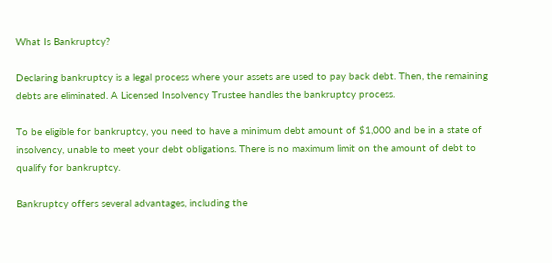What Is Bankruptcy?

Declaring bankruptcy is a legal process where your assets are used to pay back debt. Then, the remaining debts are eliminated. A Licensed Insolvency Trustee handles the bankruptcy process.

To be eligible for bankruptcy, you need to have a minimum debt amount of $1,000 and be in a state of insolvency, unable to meet your debt obligations. There is no maximum limit on the amount of debt to qualify for bankruptcy.

Bankruptcy offers several advantages, including the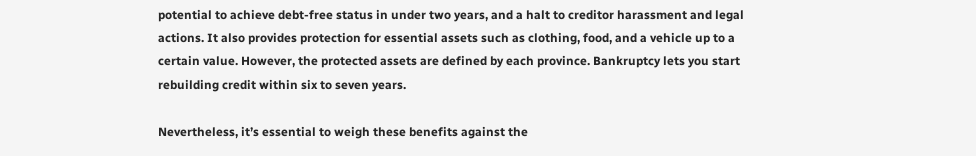potential to achieve debt-free status in under two years, and a halt to creditor harassment and legal actions. It also provides protection for essential assets such as clothing, food, and a vehicle up to a certain value. However, the protected assets are defined by each province. Bankruptcy lets you start rebuilding credit within six to seven years.

Nevertheless, it’s essential to weigh these benefits against the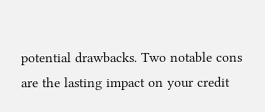potential drawbacks. Two notable cons are the lasting impact on your credit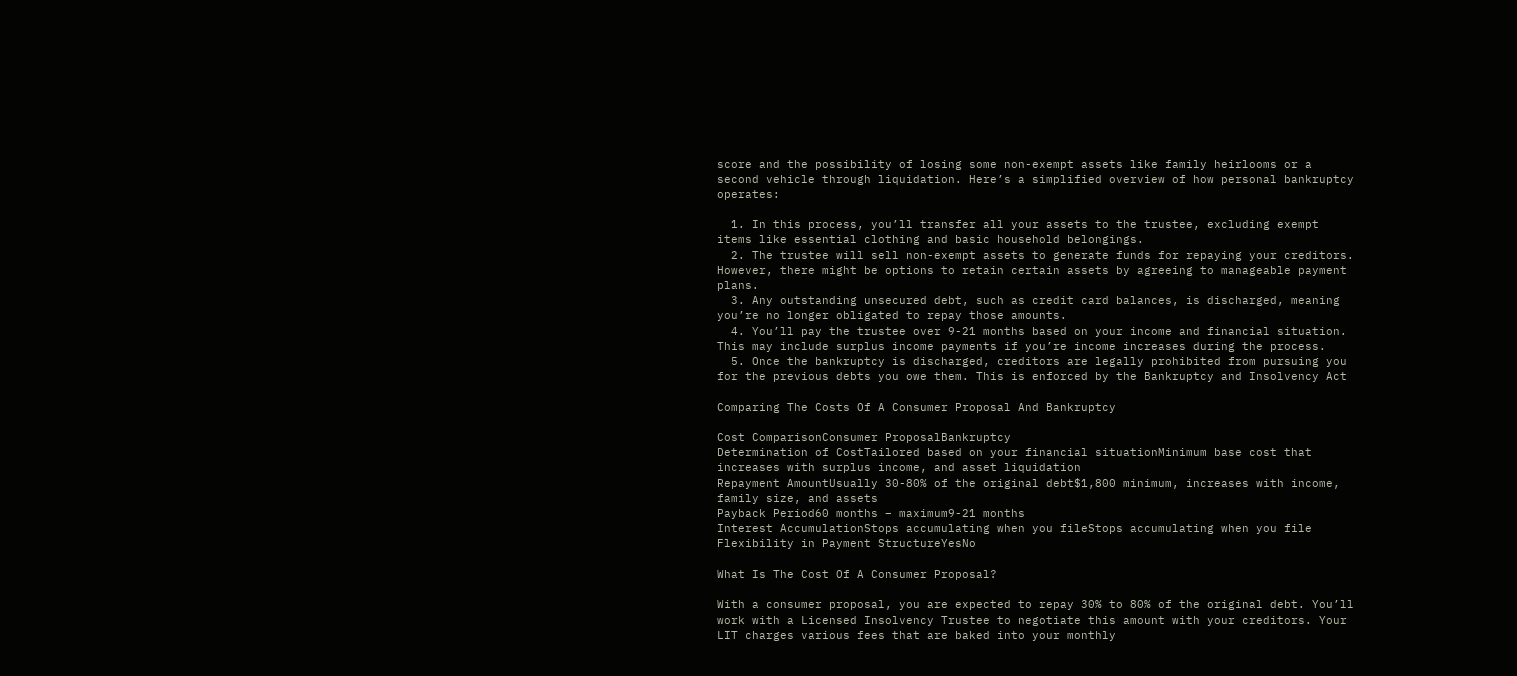score and the possibility of losing some non-exempt assets like family heirlooms or a second vehicle through liquidation. Here’s a simplified overview of how personal bankruptcy operates:

  1. In this process, you’ll transfer all your assets to the trustee, excluding exempt items like essential clothing and basic household belongings.
  2. The trustee will sell non-exempt assets to generate funds for repaying your creditors. However, there might be options to retain certain assets by agreeing to manageable payment plans.
  3. Any outstanding unsecured debt, such as credit card balances, is discharged, meaning you’re no longer obligated to repay those amounts.
  4. You’ll pay the trustee over 9-21 months based on your income and financial situation. This may include surplus income payments if you’re income increases during the process.
  5. Once the bankruptcy is discharged, creditors are legally prohibited from pursuing you for the previous debts you owe them. This is enforced by the Bankruptcy and Insolvency Act

Comparing The Costs Of A Consumer Proposal And Bankruptcy

Cost ComparisonConsumer ProposalBankruptcy
Determination of CostTailored based on your financial situationMinimum base cost that increases with surplus income, and asset liquidation
Repayment AmountUsually 30-80% of the original debt$1,800 minimum, increases with income, family size, and assets
Payback Period60 months – maximum9-21 months
Interest AccumulationStops accumulating when you fileStops accumulating when you file
Flexibility in Payment StructureYesNo

What Is The Cost Of A Consumer Proposal?

With a consumer proposal, you are expected to repay 30% to 80% of the original debt. You’ll work with a Licensed Insolvency Trustee to negotiate this amount with your creditors. Your LIT charges various fees that are baked into your monthly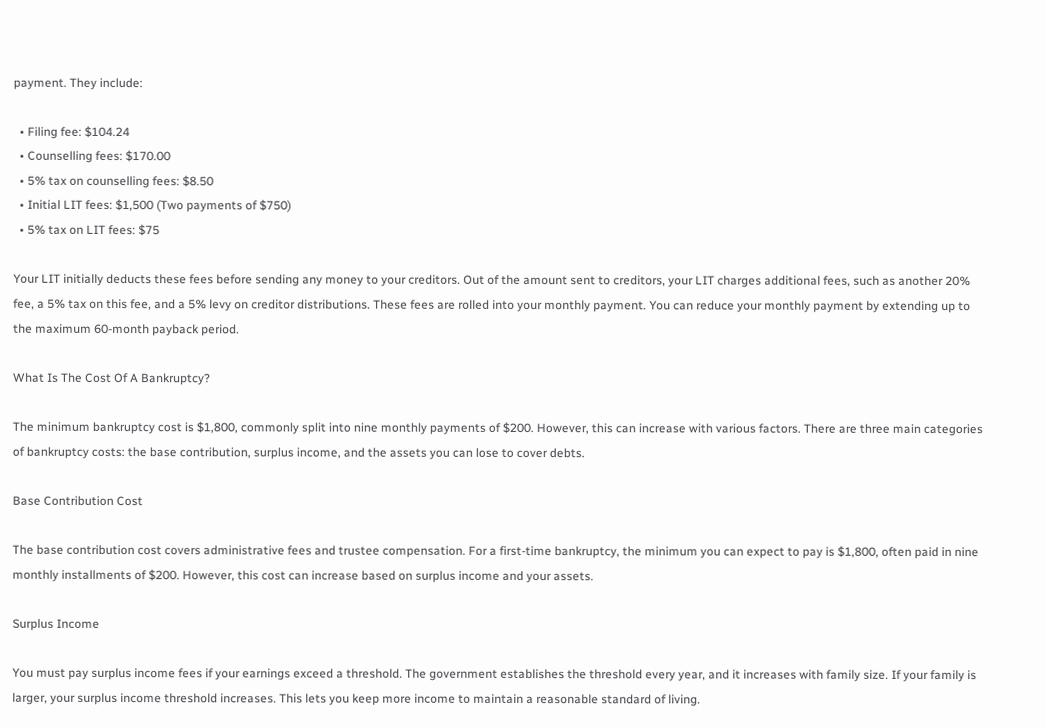payment. They include:

  • Filing fee: $104.24
  • Counselling fees: $170.00
  • 5% tax on counselling fees: $8.50
  • Initial LIT fees: $1,500 (Two payments of $750)
  • 5% tax on LIT fees: $75

Your LIT initially deducts these fees before sending any money to your creditors. Out of the amount sent to creditors, your LIT charges additional fees, such as another 20% fee, a 5% tax on this fee, and a 5% levy on creditor distributions. These fees are rolled into your monthly payment. You can reduce your monthly payment by extending up to the maximum 60-month payback period.

What Is The Cost Of A Bankruptcy?

The minimum bankruptcy cost is $1,800, commonly split into nine monthly payments of $200. However, this can increase with various factors. There are three main categories of bankruptcy costs: the base contribution, surplus income, and the assets you can lose to cover debts.

Base Contribution Cost

The base contribution cost covers administrative fees and trustee compensation. For a first-time bankruptcy, the minimum you can expect to pay is $1,800, often paid in nine monthly installments of $200. However, this cost can increase based on surplus income and your assets.

Surplus Income

You must pay surplus income fees if your earnings exceed a threshold. The government establishes the threshold every year, and it increases with family size. If your family is larger, your surplus income threshold increases. This lets you keep more income to maintain a reasonable standard of living.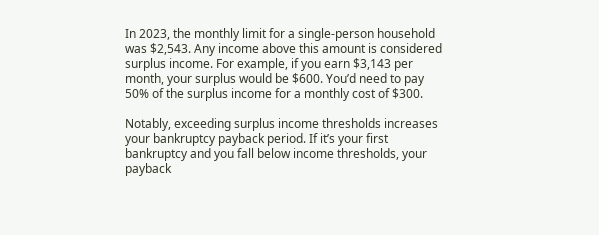In 2023, the monthly limit for a single-person household was $2,543. Any income above this amount is considered surplus income. For example, if you earn $3,143 per month, your surplus would be $600. You’d need to pay 50% of the surplus income for a monthly cost of $300.

Notably, exceeding surplus income thresholds increases your bankruptcy payback period. If it’s your first bankruptcy and you fall below income thresholds, your payback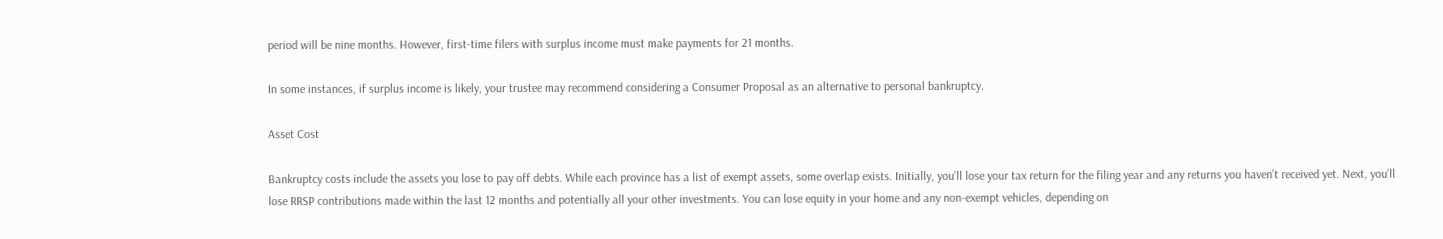period will be nine months. However, first-time filers with surplus income must make payments for 21 months.

In some instances, if surplus income is likely, your trustee may recommend considering a Consumer Proposal as an alternative to personal bankruptcy.

Asset Cost

Bankruptcy costs include the assets you lose to pay off debts. While each province has a list of exempt assets, some overlap exists. Initially, you’ll lose your tax return for the filing year and any returns you haven’t received yet. Next, you’ll lose RRSP contributions made within the last 12 months and potentially all your other investments. You can lose equity in your home and any non-exempt vehicles, depending on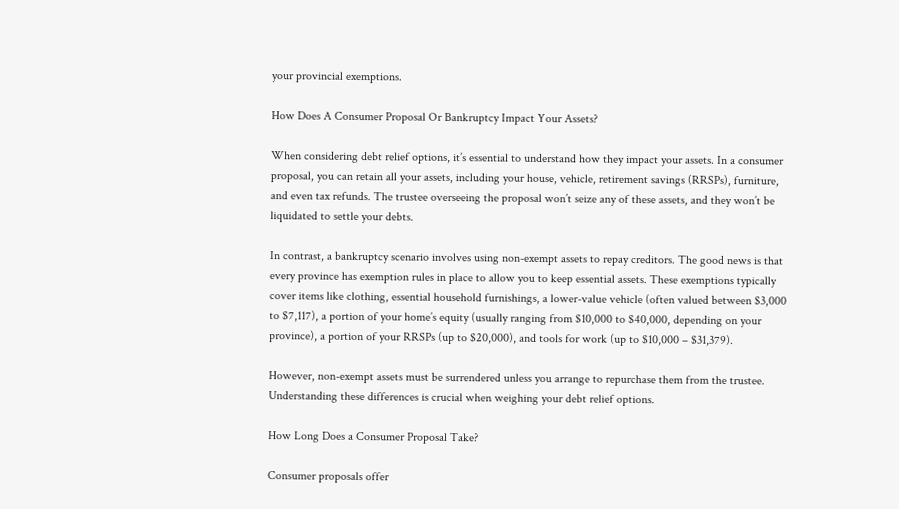your provincial exemptions.

How Does A Consumer Proposal Or Bankruptcy Impact Your Assets?

When considering debt relief options, it’s essential to understand how they impact your assets. In a consumer proposal, you can retain all your assets, including your house, vehicle, retirement savings (RRSPs), furniture, and even tax refunds. The trustee overseeing the proposal won’t seize any of these assets, and they won’t be liquidated to settle your debts.

In contrast, a bankruptcy scenario involves using non-exempt assets to repay creditors. The good news is that every province has exemption rules in place to allow you to keep essential assets. These exemptions typically cover items like clothing, essential household furnishings, a lower-value vehicle (often valued between $3,000 to $7,117), a portion of your home’s equity (usually ranging from $10,000 to $40,000, depending on your province), a portion of your RRSPs (up to $20,000), and tools for work (up to $10,000 – $31,379).

However, non-exempt assets must be surrendered unless you arrange to repurchase them from the trustee. Understanding these differences is crucial when weighing your debt relief options.

How Long Does a Consumer Proposal Take?

Consumer proposals offer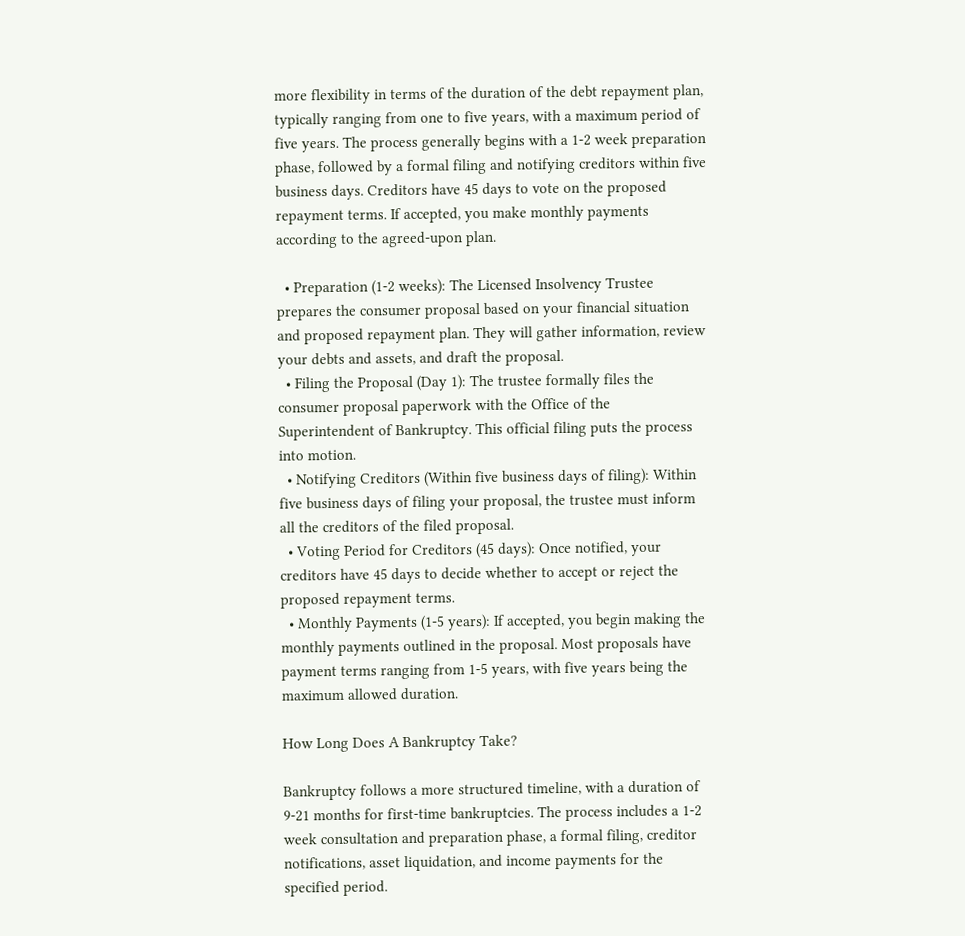more flexibility in terms of the duration of the debt repayment plan, typically ranging from one to five years, with a maximum period of five years. The process generally begins with a 1-2 week preparation phase, followed by a formal filing and notifying creditors within five business days. Creditors have 45 days to vote on the proposed repayment terms. If accepted, you make monthly payments according to the agreed-upon plan.

  • Preparation (1-2 weeks): The Licensed Insolvency Trustee prepares the consumer proposal based on your financial situation and proposed repayment plan. They will gather information, review your debts and assets, and draft the proposal.
  • Filing the Proposal (Day 1): The trustee formally files the consumer proposal paperwork with the Office of the Superintendent of Bankruptcy. This official filing puts the process into motion.
  • Notifying Creditors (Within five business days of filing): Within five business days of filing your proposal, the trustee must inform all the creditors of the filed proposal.
  • Voting Period for Creditors (45 days): Once notified, your creditors have 45 days to decide whether to accept or reject the proposed repayment terms.
  • Monthly Payments (1-5 years): If accepted, you begin making the monthly payments outlined in the proposal. Most proposals have payment terms ranging from 1-5 years, with five years being the maximum allowed duration.

How Long Does A Bankruptcy Take?

Bankruptcy follows a more structured timeline, with a duration of 9-21 months for first-time bankruptcies. The process includes a 1-2 week consultation and preparation phase, a formal filing, creditor notifications, asset liquidation, and income payments for the specified period.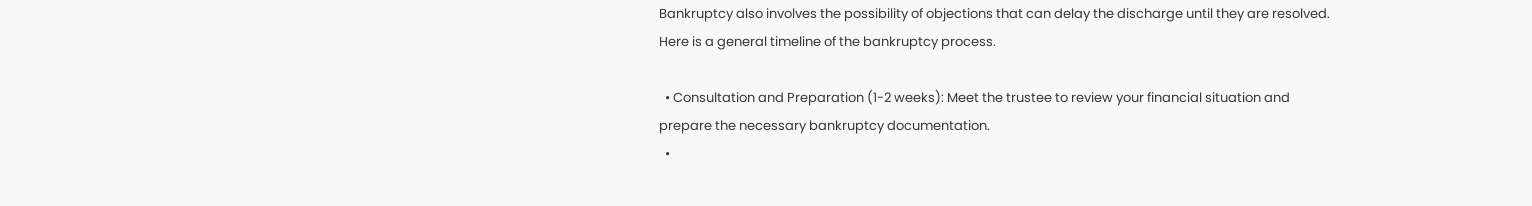Bankruptcy also involves the possibility of objections that can delay the discharge until they are resolved. Here is a general timeline of the bankruptcy process.

  • Consultation and Preparation (1-2 weeks): Meet the trustee to review your financial situation and prepare the necessary bankruptcy documentation.
  •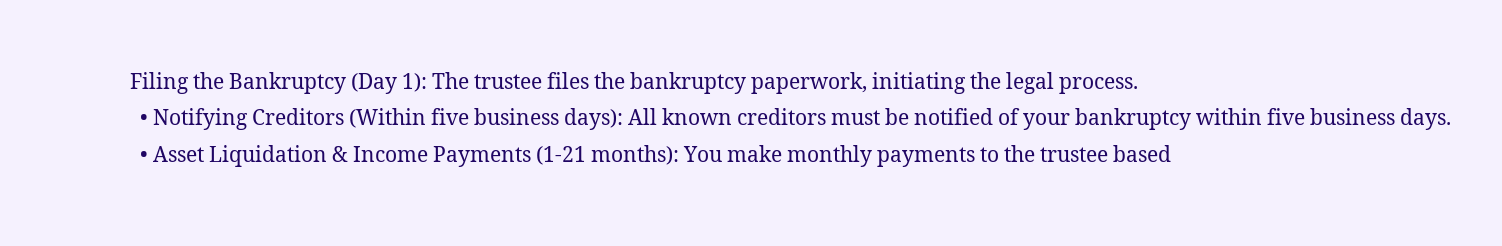Filing the Bankruptcy (Day 1): The trustee files the bankruptcy paperwork, initiating the legal process.
  • Notifying Creditors (Within five business days): All known creditors must be notified of your bankruptcy within five business days.
  • Asset Liquidation & Income Payments (1-21 months): You make monthly payments to the trustee based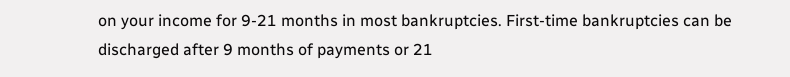on your income for 9-21 months in most bankruptcies. First-time bankruptcies can be discharged after 9 months of payments or 21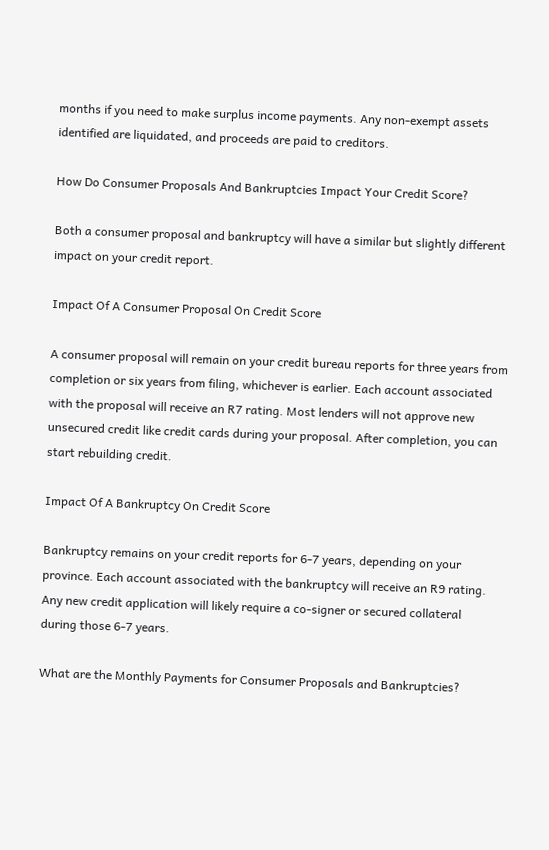months if you need to make surplus income payments. Any non-exempt assets identified are liquidated, and proceeds are paid to creditors.

How Do Consumer Proposals And Bankruptcies Impact Your Credit Score?

Both a consumer proposal and bankruptcy will have a similar but slightly different impact on your credit report.

Impact Of A Consumer Proposal On Credit Score

A consumer proposal will remain on your credit bureau reports for three years from completion or six years from filing, whichever is earlier. Each account associated with the proposal will receive an R7 rating. Most lenders will not approve new unsecured credit like credit cards during your proposal. After completion, you can start rebuilding credit.

Impact Of A Bankruptcy On Credit Score

Bankruptcy remains on your credit reports for 6-7 years, depending on your province. Each account associated with the bankruptcy will receive an R9 rating. Any new credit application will likely require a co-signer or secured collateral during those 6-7 years.

What are the Monthly Payments for Consumer Proposals and Bankruptcies?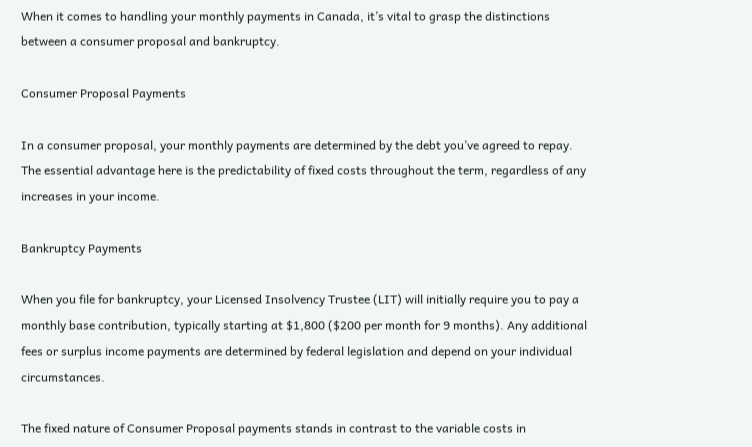When it comes to handling your monthly payments in Canada, it’s vital to grasp the distinctions between a consumer proposal and bankruptcy.

Consumer Proposal Payments

In a consumer proposal, your monthly payments are determined by the debt you’ve agreed to repay. The essential advantage here is the predictability of fixed costs throughout the term, regardless of any increases in your income.

Bankruptcy Payments

When you file for bankruptcy, your Licensed Insolvency Trustee (LIT) will initially require you to pay a monthly base contribution, typically starting at $1,800 ($200 per month for 9 months). Any additional fees or surplus income payments are determined by federal legislation and depend on your individual circumstances.

The fixed nature of Consumer Proposal payments stands in contrast to the variable costs in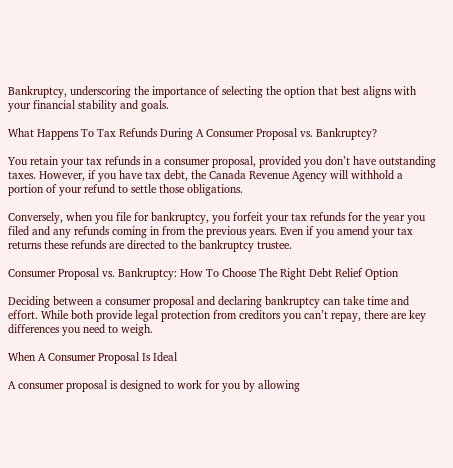Bankruptcy, underscoring the importance of selecting the option that best aligns with your financial stability and goals.

What Happens To Tax Refunds During A Consumer Proposal vs. Bankruptcy?

You retain your tax refunds in a consumer proposal, provided you don’t have outstanding taxes. However, if you have tax debt, the Canada Revenue Agency will withhold a portion of your refund to settle those obligations.

Conversely, when you file for bankruptcy, you forfeit your tax refunds for the year you filed and any refunds coming in from the previous years. Even if you amend your tax returns these refunds are directed to the bankruptcy trustee.

Consumer Proposal vs. Bankruptcy: How To Choose The Right Debt Relief Option

Deciding between a consumer proposal and declaring bankruptcy can take time and effort. While both provide legal protection from creditors you can’t repay, there are key differences you need to weigh.

When A Consumer Proposal Is Ideal

A consumer proposal is designed to work for you by allowing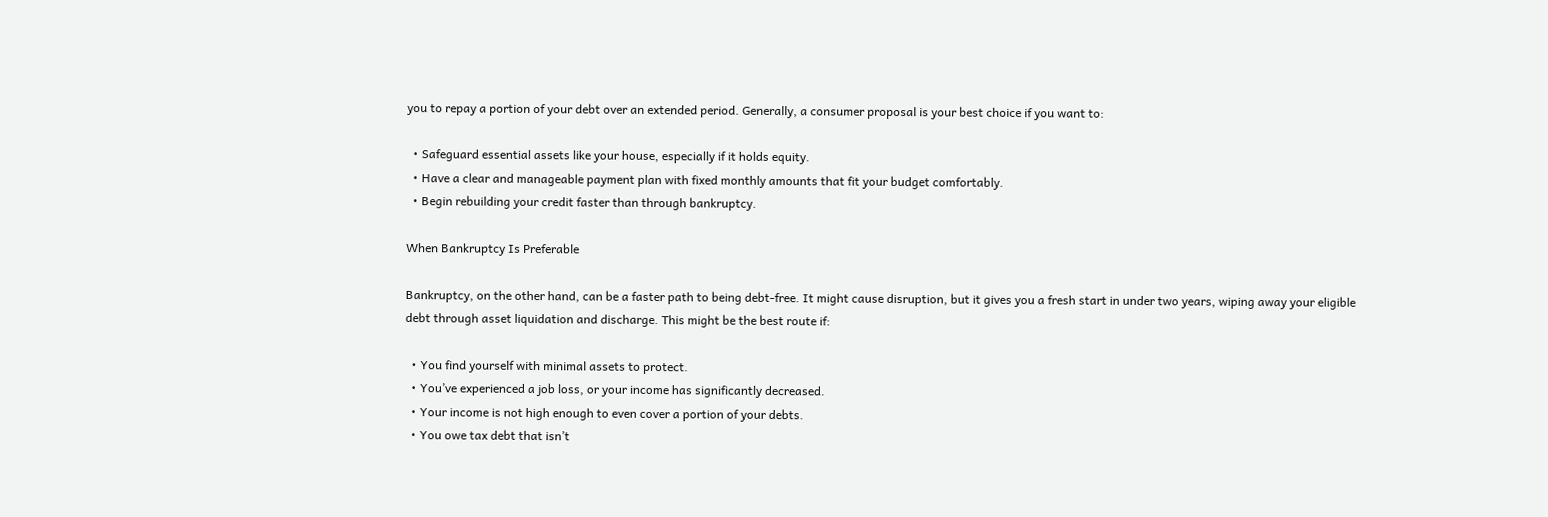you to repay a portion of your debt over an extended period. Generally, a consumer proposal is your best choice if you want to:

  • Safeguard essential assets like your house, especially if it holds equity.
  • Have a clear and manageable payment plan with fixed monthly amounts that fit your budget comfortably.
  • Begin rebuilding your credit faster than through bankruptcy.

When Bankruptcy Is Preferable

Bankruptcy, on the other hand, can be a faster path to being debt-free. It might cause disruption, but it gives you a fresh start in under two years, wiping away your eligible debt through asset liquidation and discharge. This might be the best route if:

  • You find yourself with minimal assets to protect.
  • You’ve experienced a job loss, or your income has significantly decreased.
  • Your income is not high enough to even cover a portion of your debts.
  • You owe tax debt that isn’t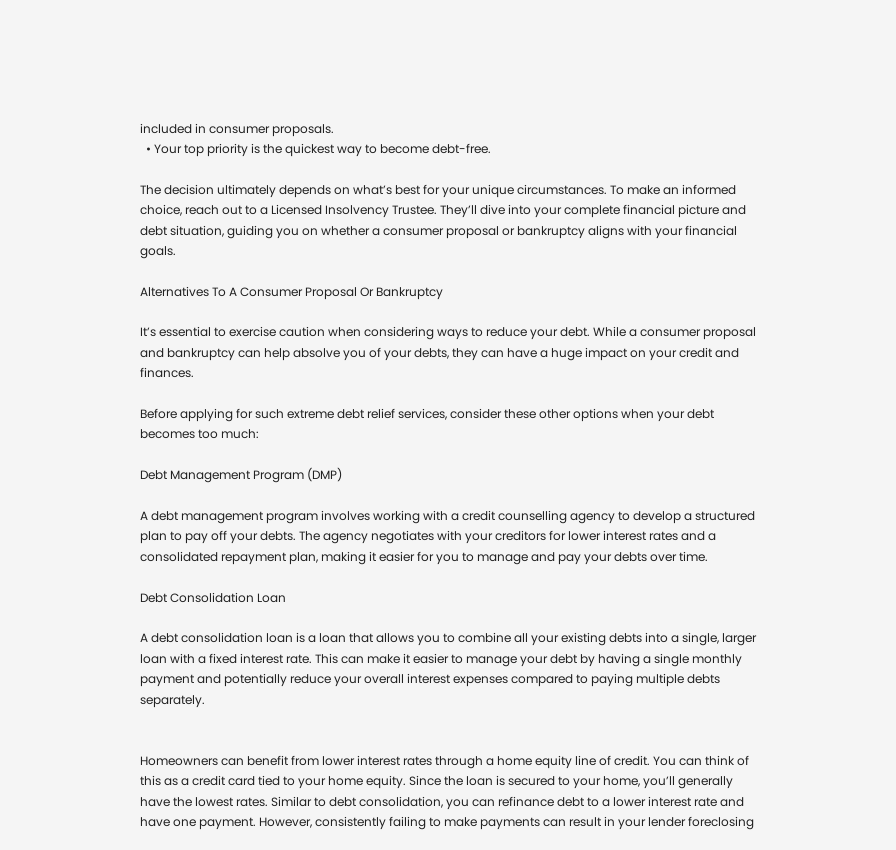included in consumer proposals.
  • Your top priority is the quickest way to become debt-free.

The decision ultimately depends on what’s best for your unique circumstances. To make an informed choice, reach out to a Licensed Insolvency Trustee. They’ll dive into your complete financial picture and debt situation, guiding you on whether a consumer proposal or bankruptcy aligns with your financial goals.

Alternatives To A Consumer Proposal Or Bankruptcy

It’s essential to exercise caution when considering ways to reduce your debt. While a consumer proposal and bankruptcy can help absolve you of your debts, they can have a huge impact on your credit and finances.

Before applying for such extreme debt relief services, consider these other options when your debt becomes too much:

Debt Management Program (DMP)

A debt management program involves working with a credit counselling agency to develop a structured plan to pay off your debts. The agency negotiates with your creditors for lower interest rates and a consolidated repayment plan, making it easier for you to manage and pay your debts over time.

Debt Consolidation Loan

A debt consolidation loan is a loan that allows you to combine all your existing debts into a single, larger loan with a fixed interest rate. This can make it easier to manage your debt by having a single monthly payment and potentially reduce your overall interest expenses compared to paying multiple debts separately.


Homeowners can benefit from lower interest rates through a home equity line of credit. You can think of this as a credit card tied to your home equity. Since the loan is secured to your home, you’ll generally have the lowest rates. Similar to debt consolidation, you can refinance debt to a lower interest rate and have one payment. However, consistently failing to make payments can result in your lender foreclosing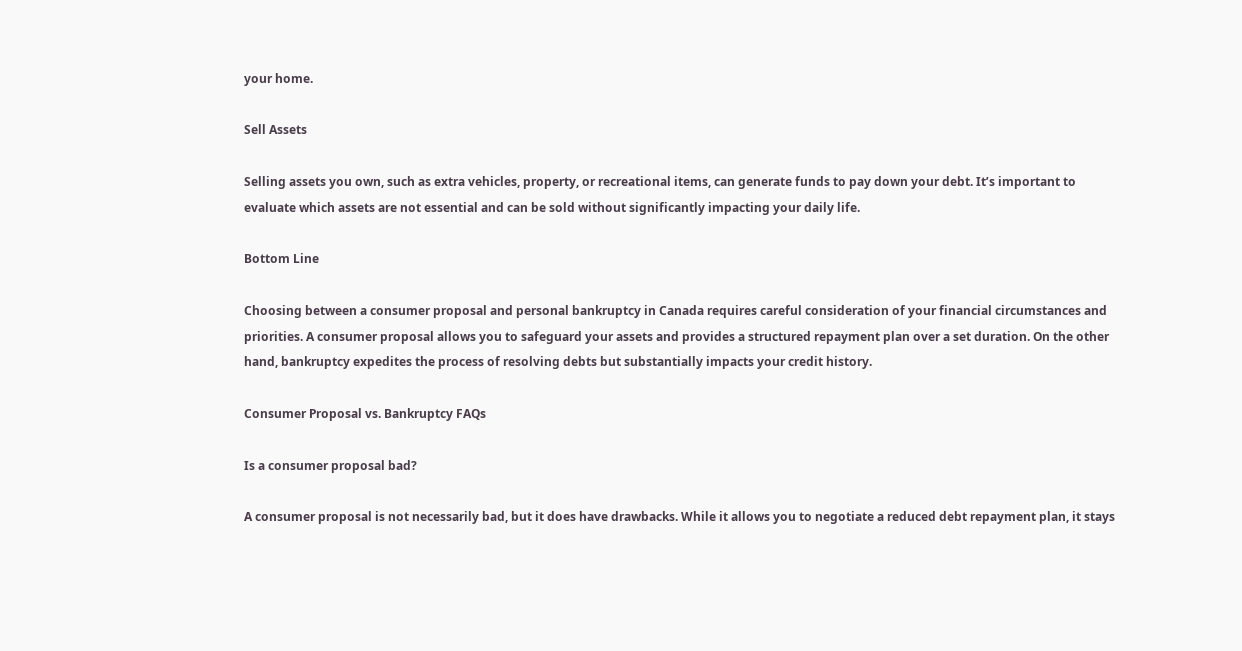your home.

Sell Assets

Selling assets you own, such as extra vehicles, property, or recreational items, can generate funds to pay down your debt. It’s important to evaluate which assets are not essential and can be sold without significantly impacting your daily life.

Bottom Line

Choosing between a consumer proposal and personal bankruptcy in Canada requires careful consideration of your financial circumstances and priorities. A consumer proposal allows you to safeguard your assets and provides a structured repayment plan over a set duration. On the other hand, bankruptcy expedites the process of resolving debts but substantially impacts your credit history.

Consumer Proposal vs. Bankruptcy FAQs

Is a consumer proposal bad?

A consumer proposal is not necessarily bad, but it does have drawbacks. While it allows you to negotiate a reduced debt repayment plan, it stays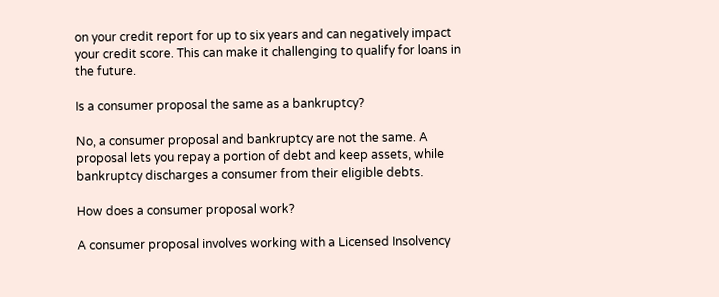on your credit report for up to six years and can negatively impact your credit score. This can make it challenging to qualify for loans in the future.

Is a consumer proposal the same as a bankruptcy?

No, a consumer proposal and bankruptcy are not the same. A proposal lets you repay a portion of debt and keep assets, while bankruptcy discharges a consumer from their eligible debts.

How does a consumer proposal work?

A consumer proposal involves working with a Licensed Insolvency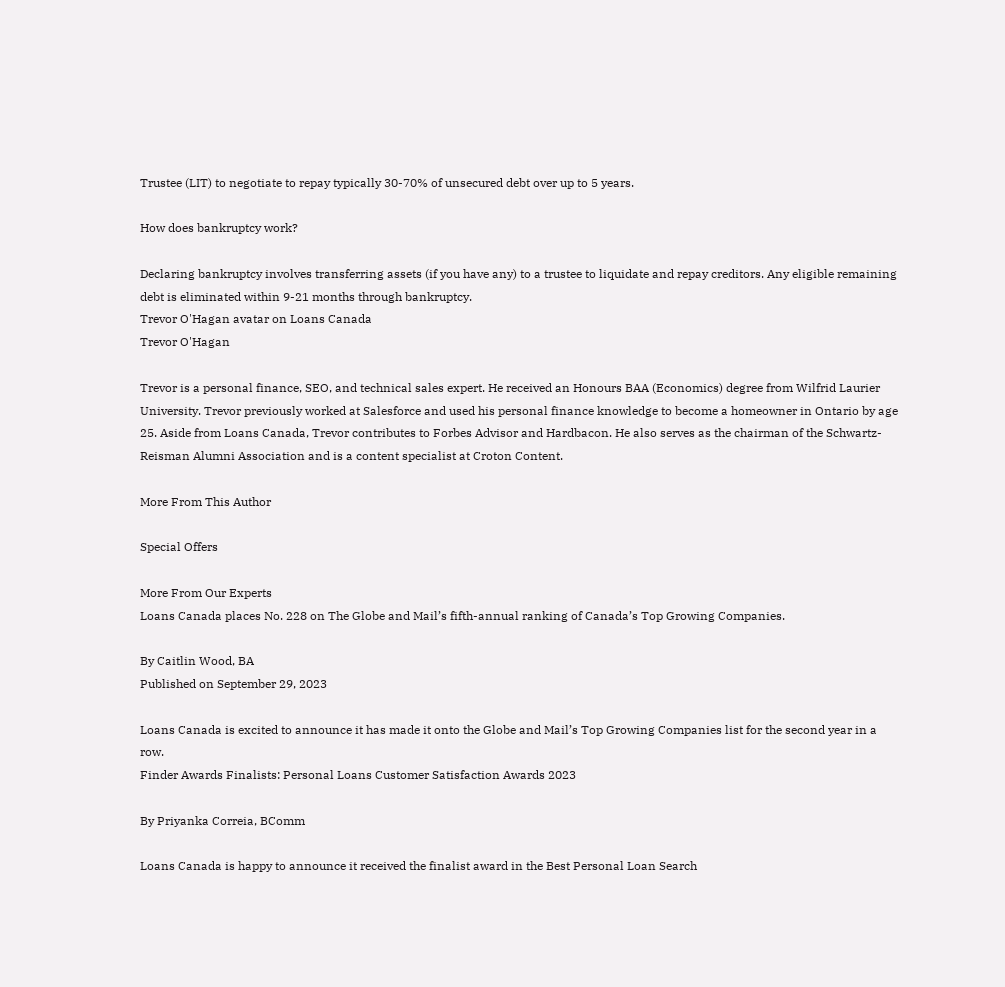Trustee (LIT) to negotiate to repay typically 30-70% of unsecured debt over up to 5 years.

How does bankruptcy work?

Declaring bankruptcy involves transferring assets (if you have any) to a trustee to liquidate and repay creditors. Any eligible remaining debt is eliminated within 9-21 months through bankruptcy.
Trevor O'Hagan avatar on Loans Canada
Trevor O'Hagan

Trevor is a personal finance, SEO, and technical sales expert. He received an Honours BAA (Economics) degree from Wilfrid Laurier University. Trevor previously worked at Salesforce and used his personal finance knowledge to become a homeowner in Ontario by age 25. Aside from Loans Canada, Trevor contributes to Forbes Advisor and Hardbacon. He also serves as the chairman of the Schwartz-Reisman Alumni Association and is a content specialist at Croton Content.

More From This Author

Special Offers

More From Our Experts
Loans Canada places No. 228 on The Globe and Mail’s fifth-annual ranking of Canada’s Top Growing Companies.

By Caitlin Wood, BA
Published on September 29, 2023

Loans Canada is excited to announce it has made it onto the Globe and Mail’s Top Growing Companies list for the second year in a row.
Finder Awards Finalists: Personal Loans Customer Satisfaction Awards 2023

By Priyanka Correia, BComm

Loans Canada is happy to announce it received the finalist award in the Best Personal Loan Search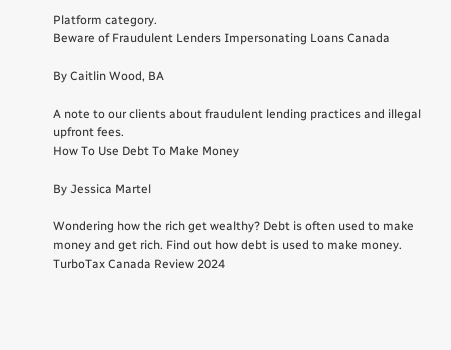Platform category.
Beware of Fraudulent Lenders Impersonating Loans Canada

By Caitlin Wood, BA

A note to our clients about fraudulent lending practices and illegal upfront fees.
How To Use Debt To Make Money

By Jessica Martel

Wondering how the rich get wealthy? Debt is often used to make money and get rich. Find out how debt is used to make money.
TurboTax Canada Review 2024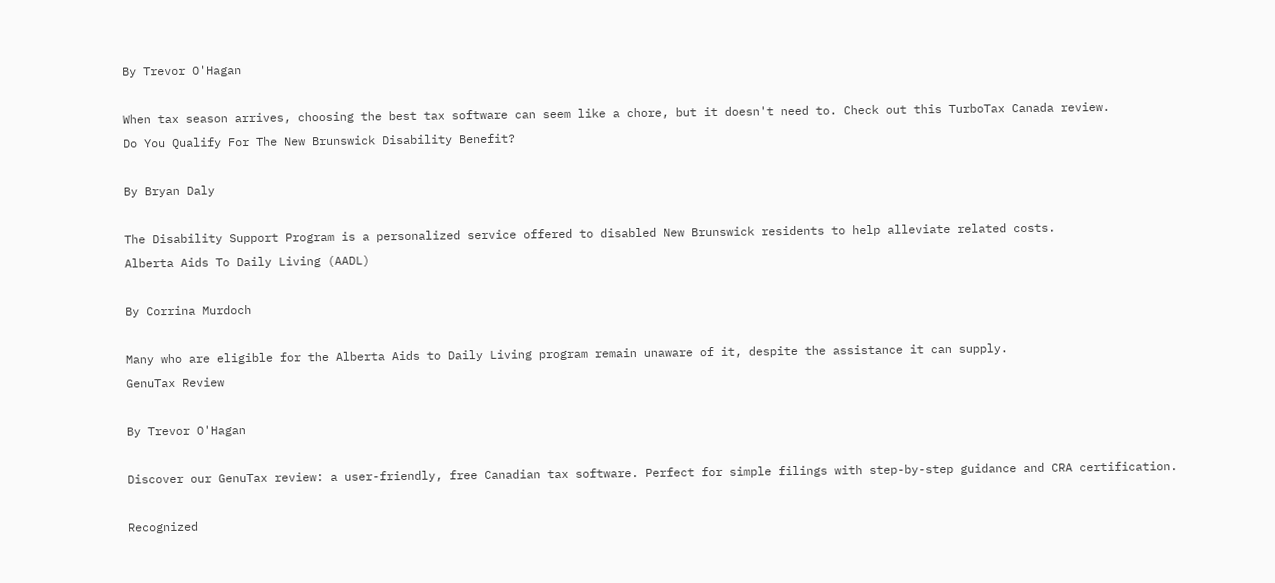By Trevor O'Hagan

When tax season arrives, choosing the best tax software can seem like a chore, but it doesn't need to. Check out this TurboTax Canada review.
Do You Qualify For The New Brunswick Disability Benefit?

By Bryan Daly

The Disability Support Program is a personalized service offered to disabled New Brunswick residents to help alleviate related costs.
Alberta Aids To Daily Living (AADL)

By Corrina Murdoch

Many who are eligible for the Alberta Aids to Daily Living program remain unaware of it, despite the assistance it can supply.
GenuTax Review

By Trevor O'Hagan

Discover our GenuTax review: a user-friendly, free Canadian tax software. Perfect for simple filings with step-by-step guidance and CRA certification.

Recognized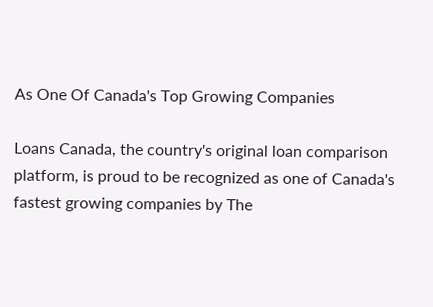As One Of Canada's Top Growing Companies

Loans Canada, the country's original loan comparison platform, is proud to be recognized as one of Canada's fastest growing companies by The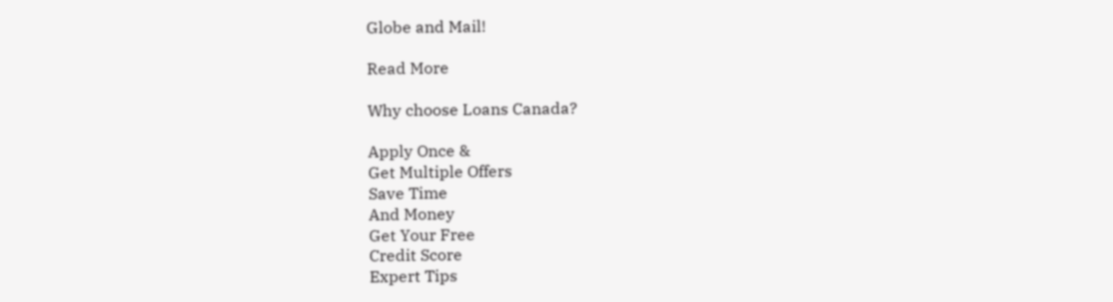Globe and Mail!

Read More

Why choose Loans Canada?

Apply Once &
Get Multiple Offers
Save Time
And Money
Get Your Free
Credit Score
Expert Tips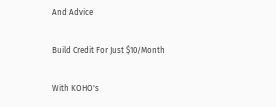And Advice

Build Credit For Just $10/Month

With KOHO's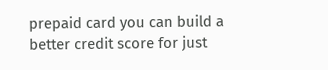prepaid card you can build a better credit score for just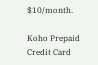$10/month.

Koho Prepaid Credit Card